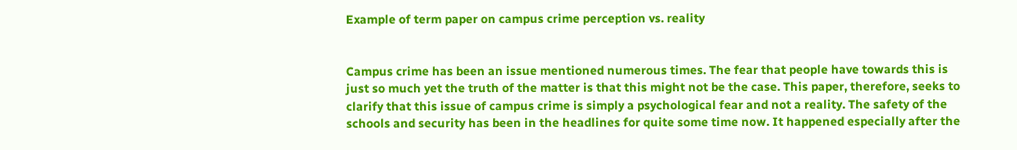Example of term paper on campus crime perception vs. reality


Campus crime has been an issue mentioned numerous times. The fear that people have towards this is just so much yet the truth of the matter is that this might not be the case. This paper, therefore, seeks to clarify that this issue of campus crime is simply a psychological fear and not a reality. The safety of the schools and security has been in the headlines for quite some time now. It happened especially after the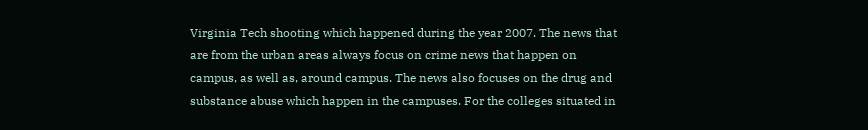Virginia Tech shooting which happened during the year 2007. The news that are from the urban areas always focus on crime news that happen on campus, as well as, around campus. The news also focuses on the drug and substance abuse which happen in the campuses. For the colleges situated in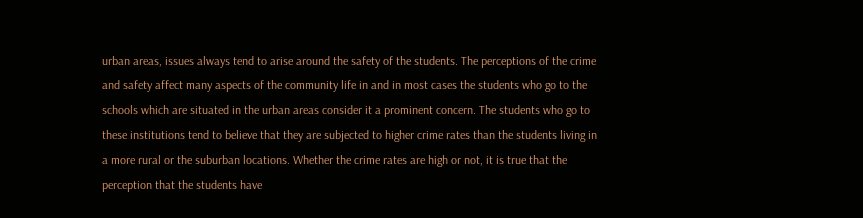urban areas, issues always tend to arise around the safety of the students. The perceptions of the crime and safety affect many aspects of the community life in and in most cases the students who go to the schools which are situated in the urban areas consider it a prominent concern. The students who go to these institutions tend to believe that they are subjected to higher crime rates than the students living in a more rural or the suburban locations. Whether the crime rates are high or not, it is true that the perception that the students have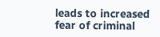leads to increased fear of criminal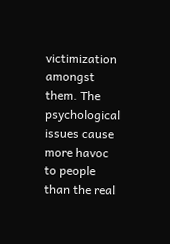victimization amongst them. The psychological issues cause more havoc to people than the real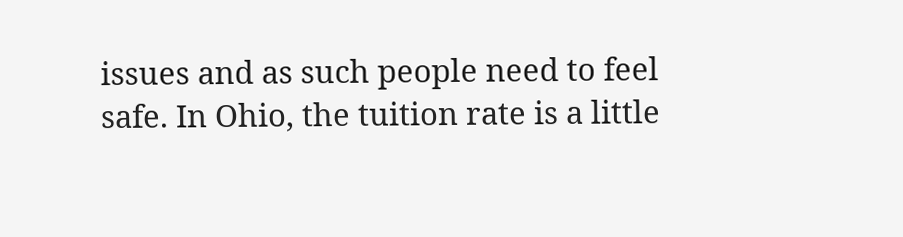issues and as such people need to feel safe. In Ohio, the tuition rate is a little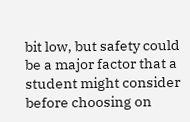bit low, but safety could be a major factor that a student might consider before choosing on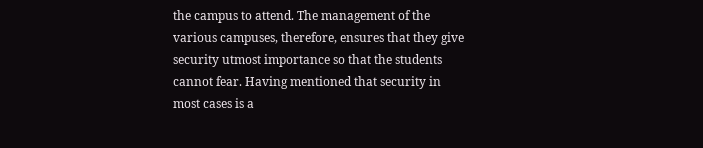the campus to attend. The management of the various campuses, therefore, ensures that they give security utmost importance so that the students cannot fear. Having mentioned that security in most cases is a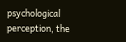psychological perception, the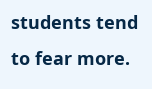students tend to fear more.